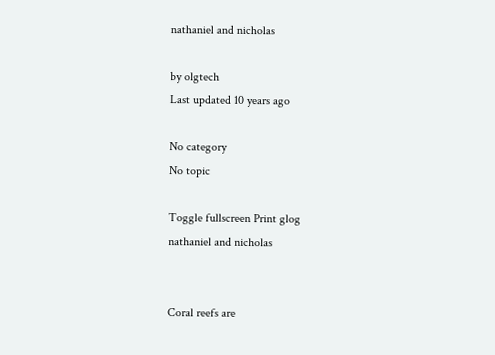nathaniel and nicholas

by olgtech
Last updated 10 years ago

No category
No topic

Toggle fullscreen Print glog
nathaniel and nicholas


Coral reefs are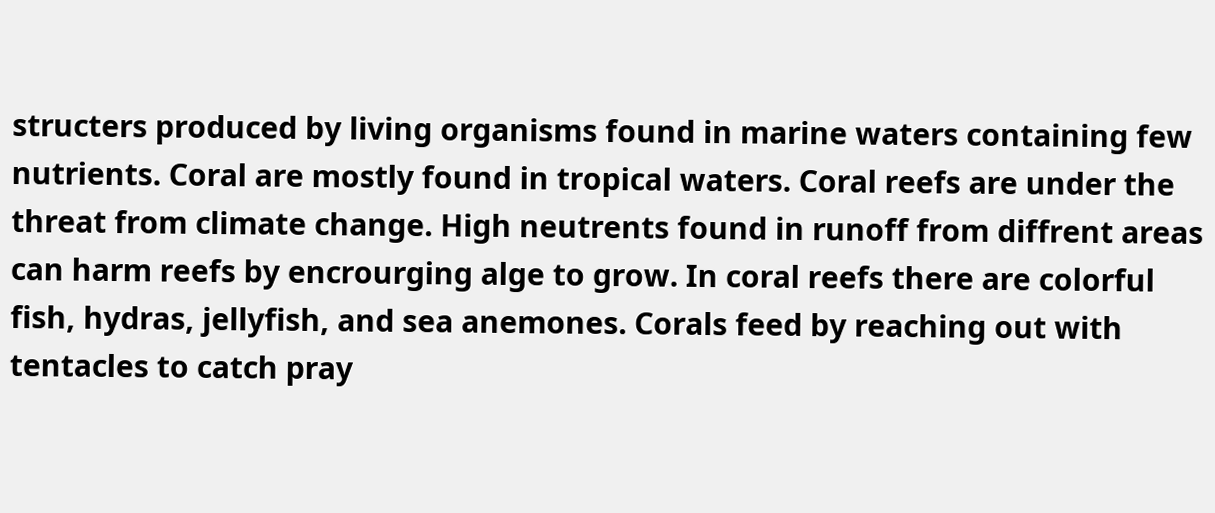structers produced by living organisms found in marine waters containing few nutrients. Coral are mostly found in tropical waters. Coral reefs are under the threat from climate change. High neutrents found in runoff from diffrent areas can harm reefs by encrourging alge to grow. In coral reefs there are colorful fish, hydras, jellyfish, and sea anemones. Corals feed by reaching out with tentacles to catch pray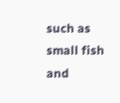such as small fish and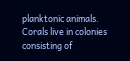planktonic animals. Corals live in colonies consisting of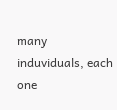many induviduals, each one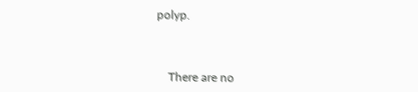polyp.



    There are no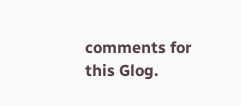comments for this Glog.